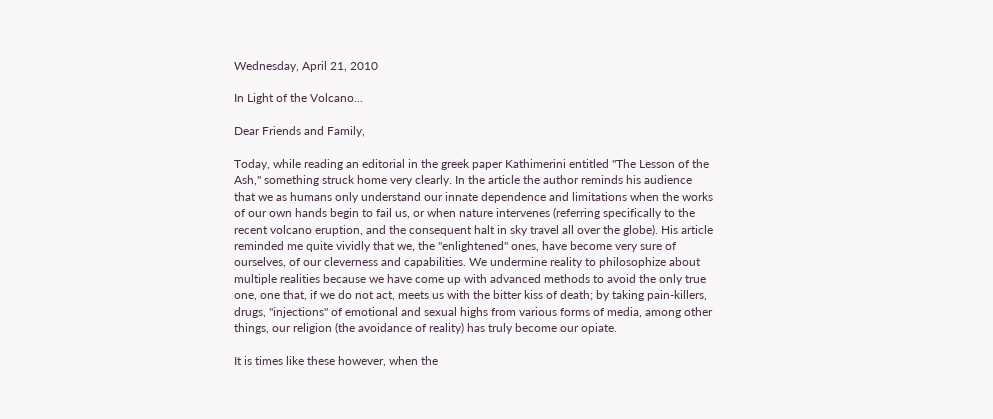Wednesday, April 21, 2010

In Light of the Volcano...

Dear Friends and Family,

Today, while reading an editorial in the greek paper Kathimerini entitled "The Lesson of the Ash," something struck home very clearly. In the article the author reminds his audience that we as humans only understand our innate dependence and limitations when the works of our own hands begin to fail us, or when nature intervenes (referring specifically to the recent volcano eruption, and the consequent halt in sky travel all over the globe). His article reminded me quite vividly that we, the "enlightened" ones, have become very sure of ourselves, of our cleverness and capabilities. We undermine reality to philosophize about multiple realities because we have come up with advanced methods to avoid the only true one, one that, if we do not act, meets us with the bitter kiss of death; by taking pain-killers, drugs, "injections" of emotional and sexual highs from various forms of media, among other things, our religion (the avoidance of reality) has truly become our opiate.

It is times like these however, when the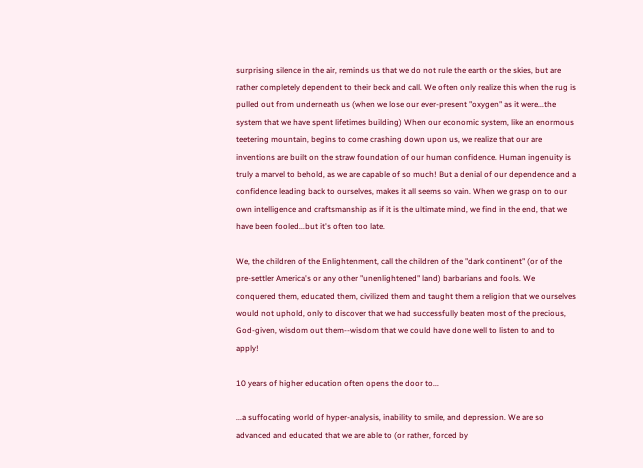surprising silence in the air, reminds us that we do not rule the earth or the skies, but are rather completely dependent to their beck and call. We often only realize this when the rug is pulled out from underneath us (when we lose our ever-present "oxygen" as it were...the system that we have spent lifetimes building) When our economic system, like an enormous teetering mountain, begins to come crashing down upon us, we realize that our are inventions are built on the straw foundation of our human confidence. Human ingenuity is truly a marvel to behold, as we are capable of so much! But a denial of our dependence and a confidence leading back to ourselves, makes it all seems so vain. When we grasp on to our own intelligence and craftsmanship as if it is the ultimate mind, we find in the end, that we have been fooled...but it's often too late.

We, the children of the Enlightenment, call the children of the "dark continent" (or of the pre-settler America's or any other "unenlightened" land) barbarians and fools. We conquered them, educated them, civilized them and taught them a religion that we ourselves would not uphold, only to discover that we had successfully beaten most of the precious, God-given, wisdom out them--wisdom that we could have done well to listen to and to apply!

10 years of higher education often opens the door to...

...a suffocating world of hyper-analysis, inability to smile, and depression. We are so advanced and educated that we are able to (or rather, forced by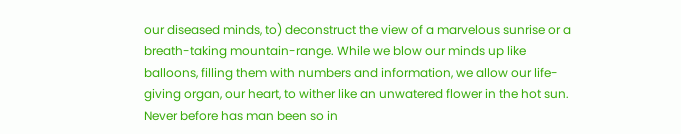our diseased minds, to) deconstruct the view of a marvelous sunrise or a breath-taking mountain-range. While we blow our minds up like balloons, filling them with numbers and information, we allow our life-giving organ, our heart, to wither like an unwatered flower in the hot sun. Never before has man been so in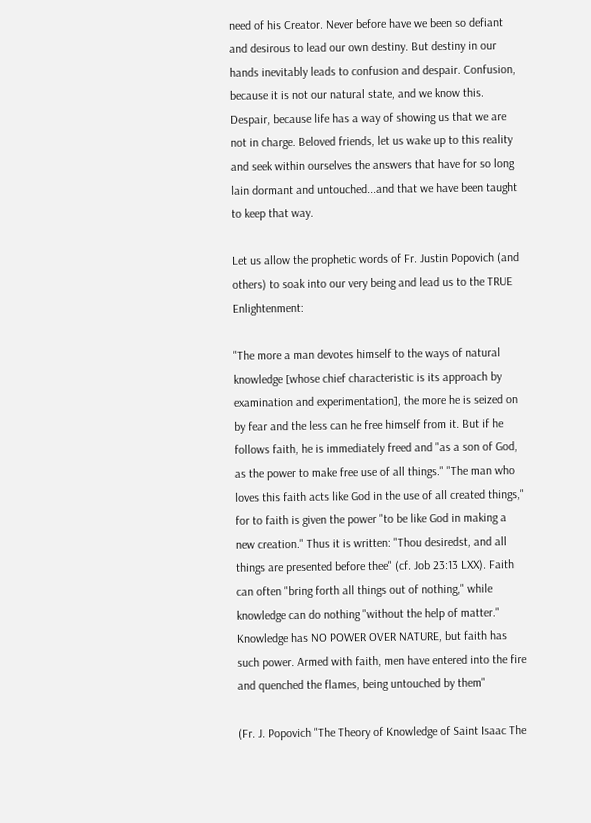need of his Creator. Never before have we been so defiant and desirous to lead our own destiny. But destiny in our hands inevitably leads to confusion and despair. Confusion, because it is not our natural state, and we know this. Despair, because life has a way of showing us that we are not in charge. Beloved friends, let us wake up to this reality and seek within ourselves the answers that have for so long lain dormant and untouched...and that we have been taught to keep that way.

Let us allow the prophetic words of Fr. Justin Popovich (and others) to soak into our very being and lead us to the TRUE Enlightenment:

"The more a man devotes himself to the ways of natural knowledge [whose chief characteristic is its approach by examination and experimentation], the more he is seized on by fear and the less can he free himself from it. But if he follows faith, he is immediately freed and "as a son of God, as the power to make free use of all things." "The man who loves this faith acts like God in the use of all created things," for to faith is given the power "to be like God in making a new creation." Thus it is written: "Thou desiredst, and all things are presented before thee" (cf. Job 23:13 LXX). Faith can often "bring forth all things out of nothing," while knowledge can do nothing "without the help of matter." Knowledge has NO POWER OVER NATURE, but faith has such power. Armed with faith, men have entered into the fire and quenched the flames, being untouched by them"

(Fr. J. Popovich "The Theory of Knowledge of Saint Isaac The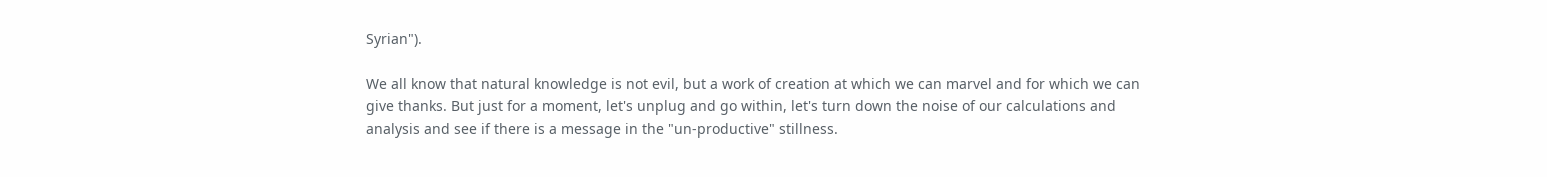Syrian").

We all know that natural knowledge is not evil, but a work of creation at which we can marvel and for which we can give thanks. But just for a moment, let's unplug and go within, let's turn down the noise of our calculations and analysis and see if there is a message in the "un-productive" stillness.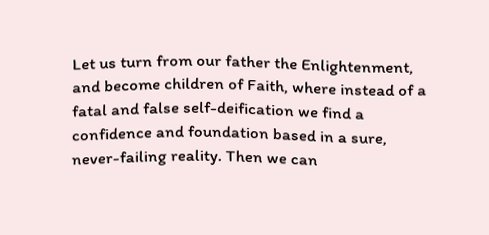Let us turn from our father the Enlightenment, and become children of Faith, where instead of a fatal and false self-deification we find a confidence and foundation based in a sure, never-failing reality. Then we can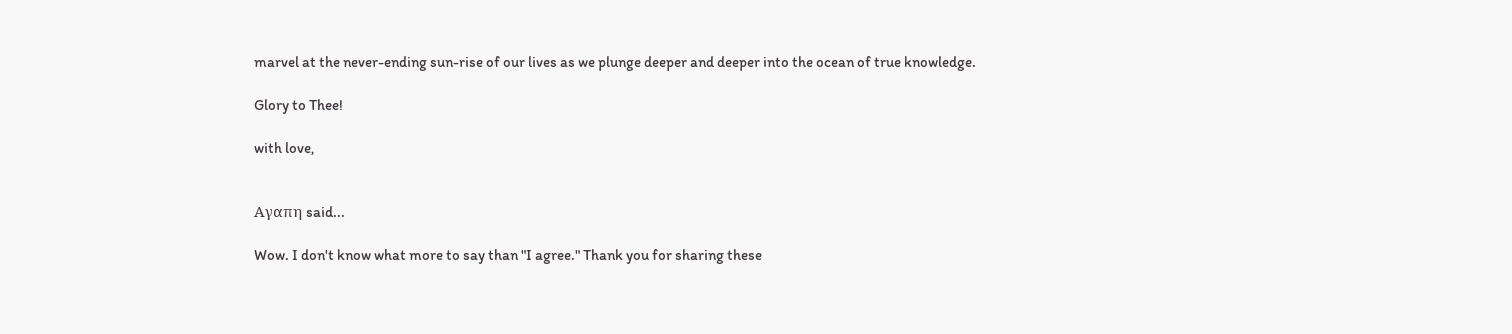marvel at the never-ending sun-rise of our lives as we plunge deeper and deeper into the ocean of true knowledge.

Glory to Thee!

with love,


Αγαπη said...

Wow. I don't know what more to say than "I agree." Thank you for sharing these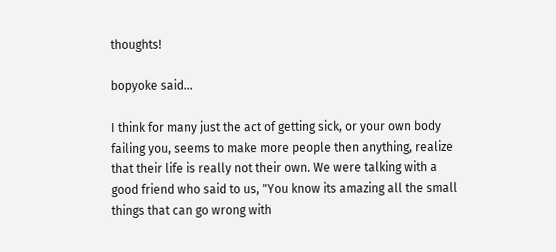thoughts!

bopyoke said...

I think for many just the act of getting sick, or your own body failing you, seems to make more people then anything, realize that their life is really not their own. We were talking with a good friend who said to us, "You know its amazing all the small things that can go wrong with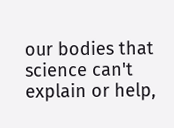our bodies that science can't explain or help,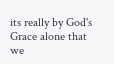its really by God's Grace alone that we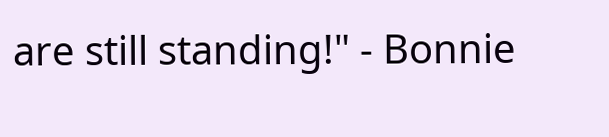are still standing!" - Bonnie